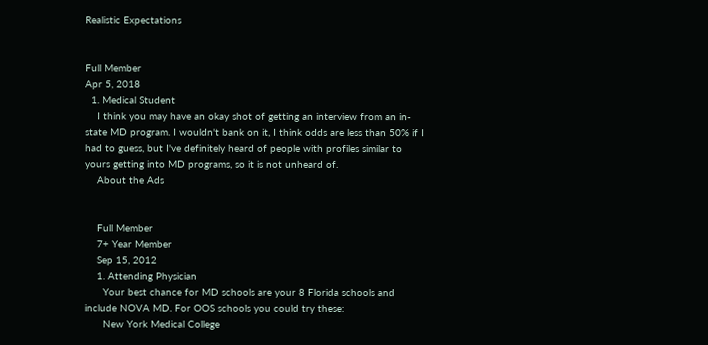Realistic Expectations


Full Member
Apr 5, 2018
  1. Medical Student
    I think you may have an okay shot of getting an interview from an in-state MD program. I wouldn't bank on it, I think odds are less than 50% if I had to guess, but I've definitely heard of people with profiles similar to yours getting into MD programs, so it is not unheard of.
    About the Ads


    Full Member
    7+ Year Member
    Sep 15, 2012
    1. Attending Physician
      Your best chance for MD schools are your 8 Florida schools and include NOVA MD. For OOS schools you could try these:
      New York Medical College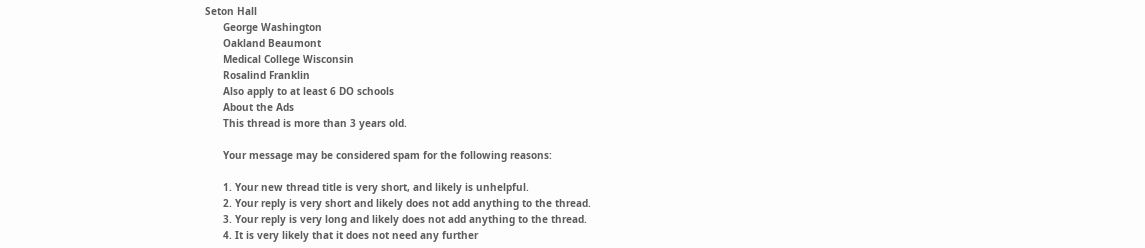Seton Hall
      George Washington
      Oakland Beaumont
      Medical College Wisconsin
      Rosalind Franklin
      Also apply to at least 6 DO schools
      About the Ads
      This thread is more than 3 years old.

      Your message may be considered spam for the following reasons:

      1. Your new thread title is very short, and likely is unhelpful.
      2. Your reply is very short and likely does not add anything to the thread.
      3. Your reply is very long and likely does not add anything to the thread.
      4. It is very likely that it does not need any further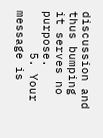discussion and thus bumping it serves no purpose.
      5. Your message is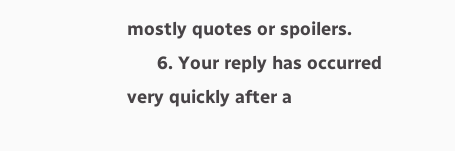mostly quotes or spoilers.
      6. Your reply has occurred very quickly after a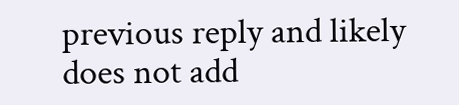previous reply and likely does not add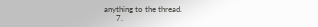anything to the thread.
      7.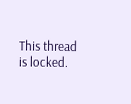This thread is locked.